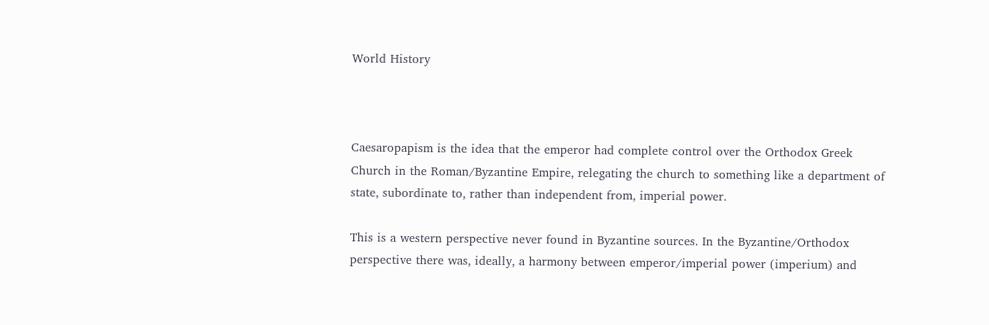World History



Caesaropapism is the idea that the emperor had complete control over the Orthodox Greek Church in the Roman/Byzantine Empire, relegating the church to something like a department of state, subordinate to, rather than independent from, imperial power.

This is a western perspective never found in Byzantine sources. In the Byzantine/Orthodox perspective there was, ideally, a harmony between emperor/imperial power (imperium) and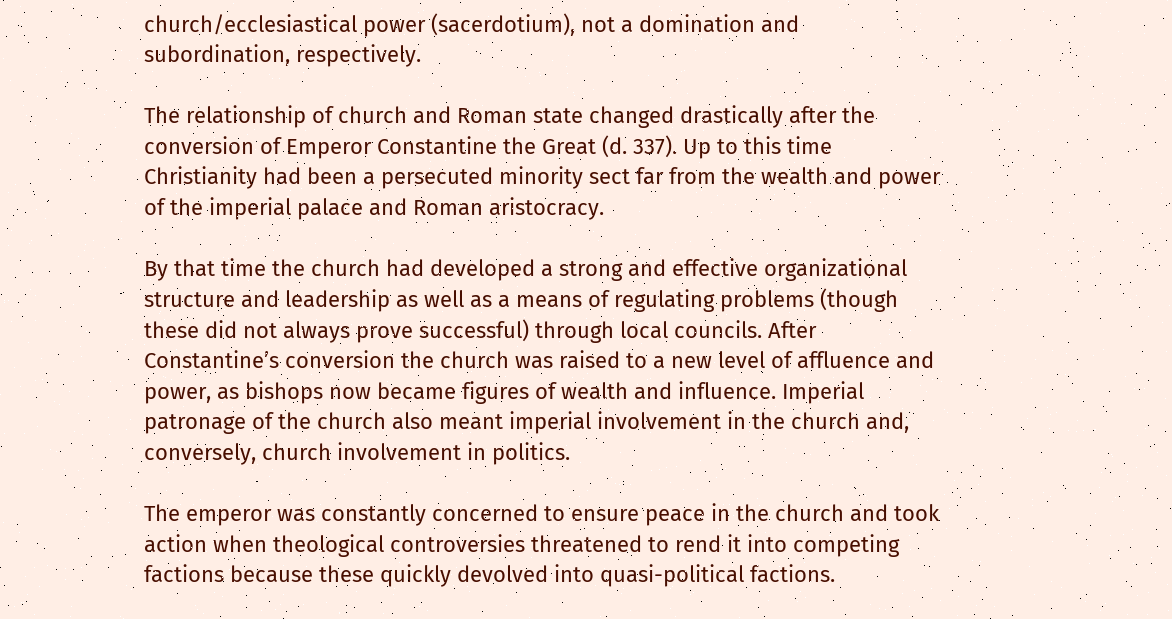church/ecclesiastical power (sacerdotium), not a domination and subordination, respectively.

The relationship of church and Roman state changed drastically after the conversion of Emperor Constantine the Great (d. 337). Up to this time Christianity had been a persecuted minority sect far from the wealth and power of the imperial palace and Roman aristocracy.

By that time the church had developed a strong and effective organizational structure and leadership as well as a means of regulating problems (though these did not always prove successful) through local councils. After Constantine’s conversion the church was raised to a new level of affluence and power, as bishops now became figures of wealth and influence. Imperial patronage of the church also meant imperial involvement in the church and, conversely, church involvement in politics.

The emperor was constantly concerned to ensure peace in the church and took action when theological controversies threatened to rend it into competing factions because these quickly devolved into quasi-political factions.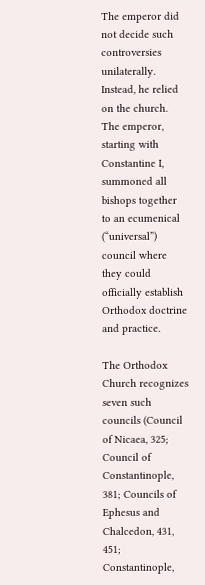The emperor did not decide such controversies unilaterally. Instead, he relied on the church. The emperor, starting with Constantine I, summoned all bishops together to an ecumenical (“universal”) council where they could officially establish Orthodox doctrine and practice.

The Orthodox Church recognizes seven such councils (Council of Nicaea, 325; Council of Constantinople, 381; Councils of Ephesus and Chalcedon, 431, 451; Constantinople,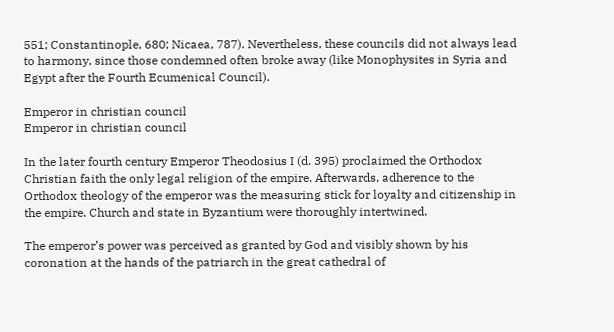551; Constantinople, 680; Nicaea, 787). Nevertheless, these councils did not always lead to harmony, since those condemned often broke away (like Monophysites in Syria and Egypt after the Fourth Ecumenical Council).

Emperor in christian council
Emperor in christian council

In the later fourth century Emperor Theodosius I (d. 395) proclaimed the Orthodox Christian faith the only legal religion of the empire. Afterwards, adherence to the Orthodox theology of the emperor was the measuring stick for loyalty and citizenship in the empire. Church and state in Byzantium were thoroughly intertwined.

The emperor’s power was perceived as granted by God and visibly shown by his coronation at the hands of the patriarch in the great cathedral of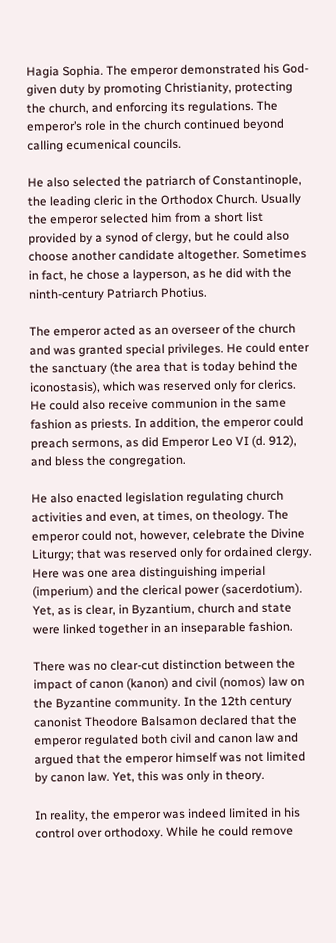Hagia Sophia. The emperor demonstrated his God-given duty by promoting Christianity, protecting the church, and enforcing its regulations. The emperor’s role in the church continued beyond calling ecumenical councils.

He also selected the patriarch of Constantinople, the leading cleric in the Orthodox Church. Usually the emperor selected him from a short list provided by a synod of clergy, but he could also choose another candidate altogether. Sometimes in fact, he chose a layperson, as he did with the ninth-century Patriarch Photius.

The emperor acted as an overseer of the church and was granted special privileges. He could enter the sanctuary (the area that is today behind the iconostasis), which was reserved only for clerics. He could also receive communion in the same fashion as priests. In addition, the emperor could preach sermons, as did Emperor Leo VI (d. 912), and bless the congregation.

He also enacted legislation regulating church activities and even, at times, on theology. The emperor could not, however, celebrate the Divine Liturgy; that was reserved only for ordained clergy. Here was one area distinguishing imperial (imperium) and the clerical power (sacerdotium). Yet, as is clear, in Byzantium, church and state were linked together in an inseparable fashion.

There was no clear-cut distinction between the impact of canon (kanon) and civil (nomos) law on the Byzantine community. In the 12th century canonist Theodore Balsamon declared that the emperor regulated both civil and canon law and argued that the emperor himself was not limited by canon law. Yet, this was only in theory.

In reality, the emperor was indeed limited in his control over orthodoxy. While he could remove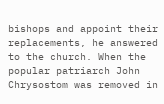bishops and appoint their replacements, he answered to the church. When the popular patriarch John Chrysostom was removed in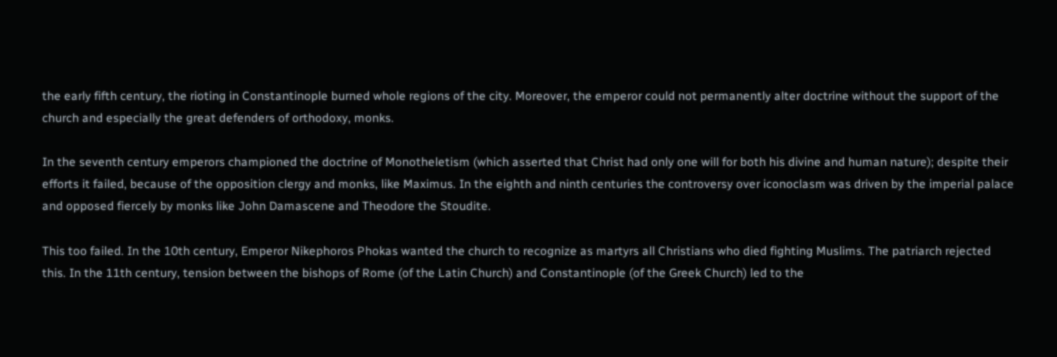the early fifth century, the rioting in Constantinople burned whole regions of the city. Moreover, the emperor could not permanently alter doctrine without the support of the church and especially the great defenders of orthodoxy, monks.

In the seventh century emperors championed the doctrine of Monotheletism (which asserted that Christ had only one will for both his divine and human nature); despite their efforts it failed, because of the opposition clergy and monks, like Maximus. In the eighth and ninth centuries the controversy over iconoclasm was driven by the imperial palace and opposed fiercely by monks like John Damascene and Theodore the Stoudite.

This too failed. In the 10th century, Emperor Nikephoros Phokas wanted the church to recognize as martyrs all Christians who died fighting Muslims. The patriarch rejected this. In the 11th century, tension between the bishops of Rome (of the Latin Church) and Constantinople (of the Greek Church) led to the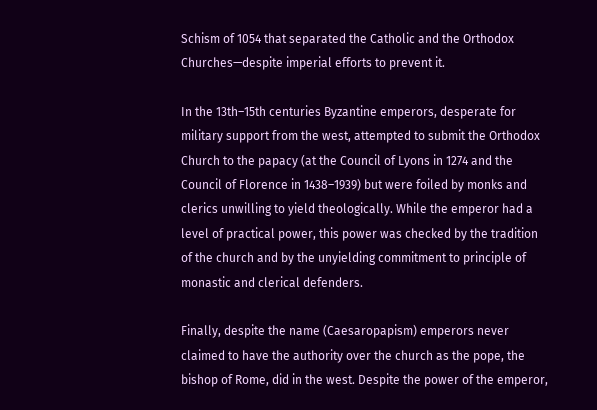Schism of 1054 that separated the Catholic and the Orthodox Churches—despite imperial efforts to prevent it.

In the 13th–15th centuries Byzantine emperors, desperate for military support from the west, attempted to submit the Orthodox Church to the papacy (at the Council of Lyons in 1274 and the Council of Florence in 1438–1939) but were foiled by monks and clerics unwilling to yield theologically. While the emperor had a level of practical power, this power was checked by the tradition of the church and by the unyielding commitment to principle of monastic and clerical defenders.

Finally, despite the name (Caesaropapism) emperors never claimed to have the authority over the church as the pope, the bishop of Rome, did in the west. Despite the power of the emperor,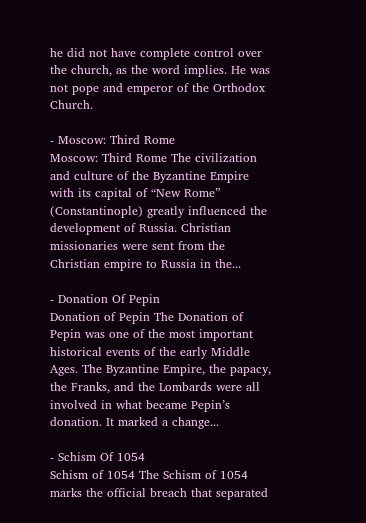he did not have complete control over the church, as the word implies. He was not pope and emperor of the Orthodox Church.

- Moscow: Third Rome
Moscow: Third Rome The civilization and culture of the Byzantine Empire with its capital of “New Rome” (Constantinople) greatly influenced the development of Russia. Christian missionaries were sent from the Christian empire to Russia in the...

- Donation Of Pepin
Donation of Pepin The Donation of Pepin was one of the most important historical events of the early Middle Ages. The Byzantine Empire, the papacy, the Franks, and the Lombards were all involved in what became Pepin’s donation. It marked a change...

- Schism Of 1054
Schism of 1054 The Schism of 1054 marks the official breach that separated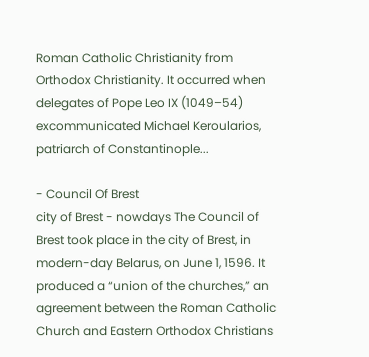Roman Catholic Christianity from Orthodox Christianity. It occurred when delegates of Pope Leo IX (1049–54) excommunicated Michael Keroularios, patriarch of Constantinople...

- Council Of Brest
city of Brest - nowdays The Council of Brest took place in the city of Brest, in modern-day Belarus, on June 1, 1596. It produced a “union of the churches,” an agreement between the Roman Catholic Church and Eastern Orthodox Christians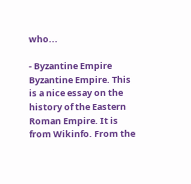who...

- Byzantine Empire
Byzantine Empire. This is a nice essay on the history of the Eastern Roman Empire. It is from Wikinfo. From the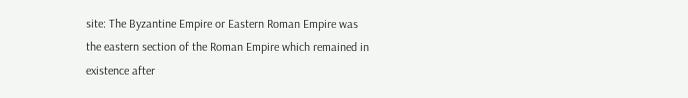site: The Byzantine Empire or Eastern Roman Empire was the eastern section of the Roman Empire which remained in existence after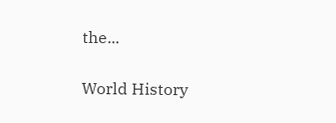the...

World History